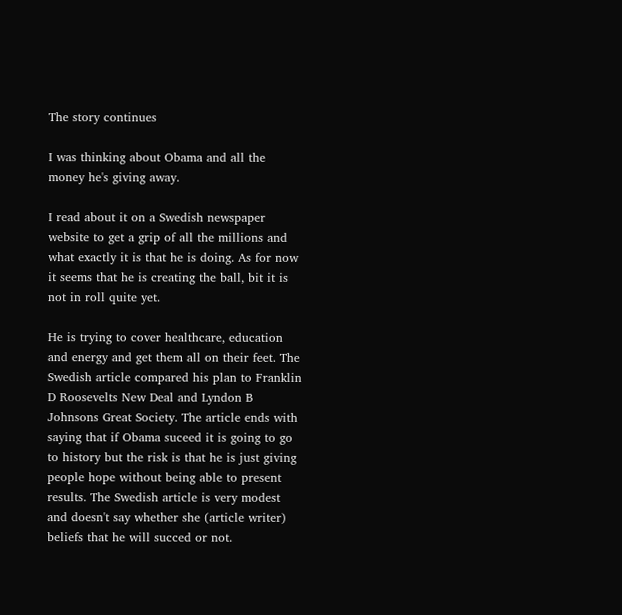The story continues

I was thinking about Obama and all the money he's giving away.

I read about it on a Swedish newspaper website to get a grip of all the millions and what exactly it is that he is doing. As for now it seems that he is creating the ball, bit it is not in roll quite yet.

He is trying to cover healthcare, education and energy and get them all on their feet. The Swedish article compared his plan to Franklin D Roosevelts New Deal and Lyndon B Johnsons Great Society. The article ends with saying that if Obama suceed it is going to go to history but the risk is that he is just giving people hope without being able to present results. The Swedish article is very modest and doesn't say whether she (article writer) beliefs that he will succed or not.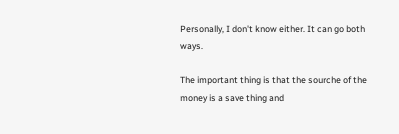Personally, I don't know either. It can go both ways.

The important thing is that the sourche of the money is a save thing and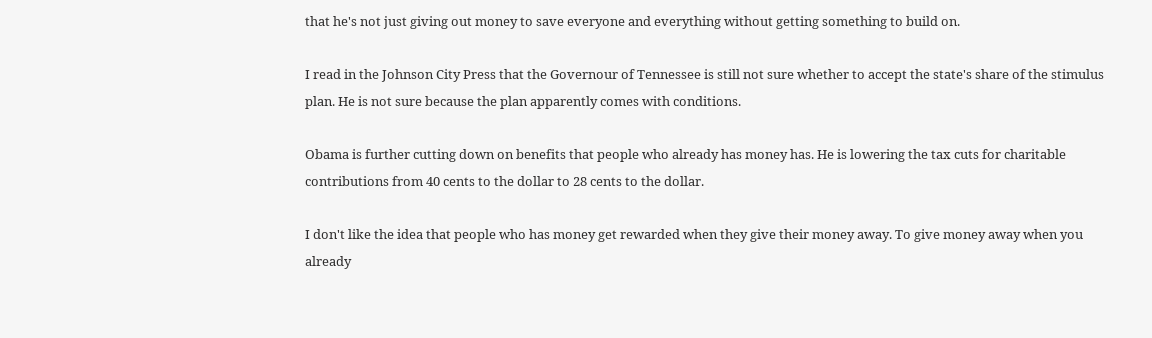that he's not just giving out money to save everyone and everything without getting something to build on.

I read in the Johnson City Press that the Governour of Tennessee is still not sure whether to accept the state's share of the stimulus plan. He is not sure because the plan apparently comes with conditions.

Obama is further cutting down on benefits that people who already has money has. He is lowering the tax cuts for charitable contributions from 40 cents to the dollar to 28 cents to the dollar.

I don't like the idea that people who has money get rewarded when they give their money away. To give money away when you already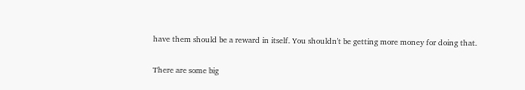have them should be a reward in itself. You shouldn't be getting more money for doing that.

There are some big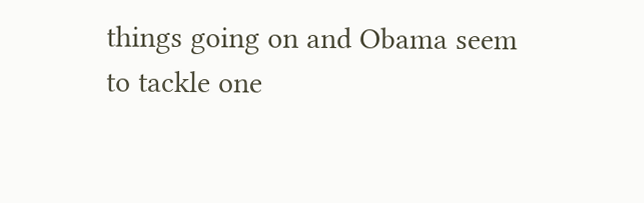things going on and Obama seem to tackle one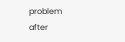problem after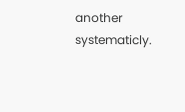another systematicly.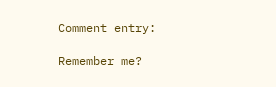Comment entry:

Remember me?